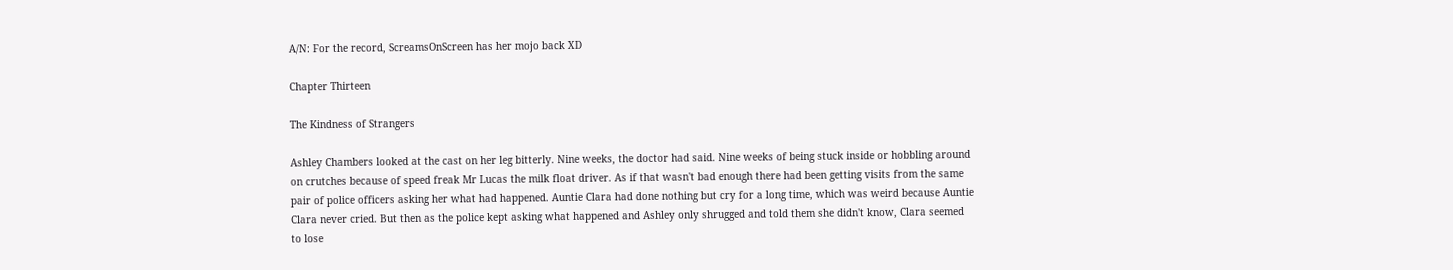A/N: For the record, ScreamsOnScreen has her mojo back XD

Chapter Thirteen

The Kindness of Strangers

Ashley Chambers looked at the cast on her leg bitterly. Nine weeks, the doctor had said. Nine weeks of being stuck inside or hobbling around on crutches because of speed freak Mr Lucas the milk float driver. As if that wasn't bad enough there had been getting visits from the same pair of police officers asking her what had happened. Auntie Clara had done nothing but cry for a long time, which was weird because Auntie Clara never cried. But then as the police kept asking what happened and Ashley only shrugged and told them she didn't know, Clara seemed to lose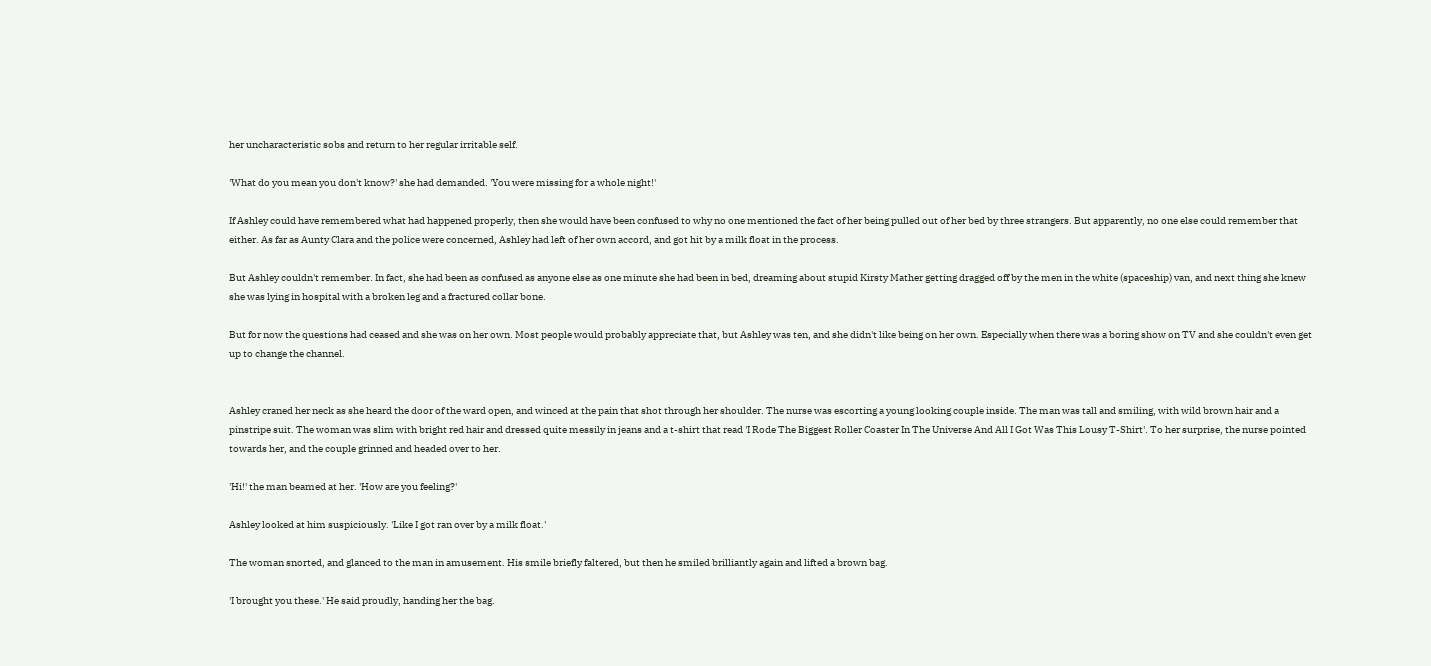her uncharacteristic sobs and return to her regular irritable self.

'What do you mean you don't know?' she had demanded. 'You were missing for a whole night!'

If Ashley could have remembered what had happened properly, then she would have been confused to why no one mentioned the fact of her being pulled out of her bed by three strangers. But apparently, no one else could remember that either. As far as Aunty Clara and the police were concerned, Ashley had left of her own accord, and got hit by a milk float in the process.

But Ashley couldn't remember. In fact, she had been as confused as anyone else as one minute she had been in bed, dreaming about stupid Kirsty Mather getting dragged off by the men in the white (spaceship) van, and next thing she knew she was lying in hospital with a broken leg and a fractured collar bone.

But for now the questions had ceased and she was on her own. Most people would probably appreciate that, but Ashley was ten, and she didn't like being on her own. Especially when there was a boring show on TV and she couldn't even get up to change the channel.


Ashley craned her neck as she heard the door of the ward open, and winced at the pain that shot through her shoulder. The nurse was escorting a young looking couple inside. The man was tall and smiling, with wild brown hair and a pinstripe suit. The woman was slim with bright red hair and dressed quite messily in jeans and a t-shirt that read 'I Rode The Biggest Roller Coaster In The Universe And All I Got Was This Lousy T-Shirt'. To her surprise, the nurse pointed towards her, and the couple grinned and headed over to her.

'Hi!' the man beamed at her. 'How are you feeling?'

Ashley looked at him suspiciously. 'Like I got ran over by a milk float.'

The woman snorted, and glanced to the man in amusement. His smile briefly faltered, but then he smiled brilliantly again and lifted a brown bag.

'I brought you these.' He said proudly, handing her the bag.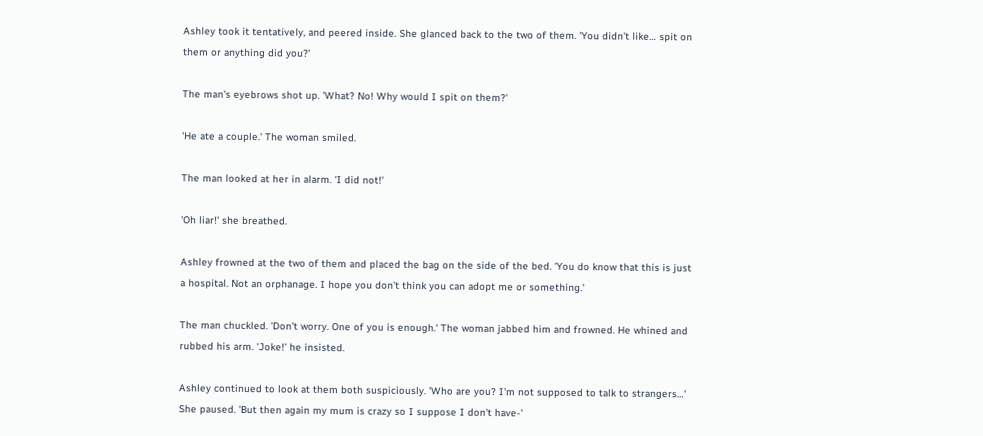Ashley took it tentatively, and peered inside. She glanced back to the two of them. 'You didn't like… spit on them or anything did you?'

The man's eyebrows shot up. 'What? No! Why would I spit on them?'

'He ate a couple.' The woman smiled.

The man looked at her in alarm. 'I did not!'

'Oh liar!' she breathed.

Ashley frowned at the two of them and placed the bag on the side of the bed. 'You do know that this is just a hospital. Not an orphanage. I hope you don't think you can adopt me or something.'

The man chuckled. 'Don't worry. One of you is enough.' The woman jabbed him and frowned. He whined and rubbed his arm. 'Joke!' he insisted.

Ashley continued to look at them both suspiciously. 'Who are you? I'm not supposed to talk to strangers…' She paused. 'But then again my mum is crazy so I suppose I don't have-'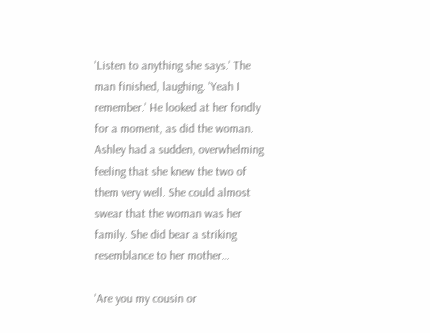'Listen to anything she says.' The man finished, laughing. 'Yeah I remember.' He looked at her fondly for a moment, as did the woman. Ashley had a sudden, overwhelming feeling that she knew the two of them very well. She could almost swear that the woman was her family. She did bear a striking resemblance to her mother…

'Are you my cousin or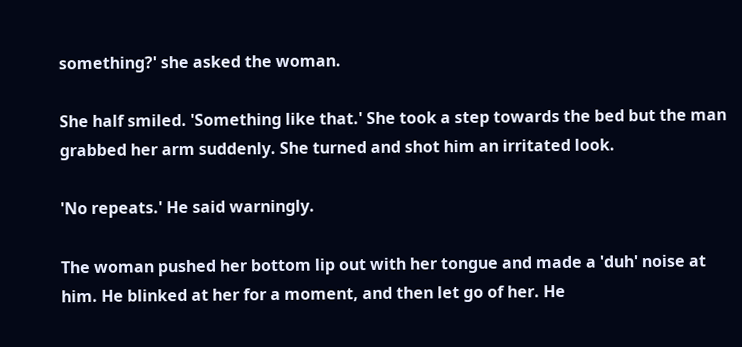something?' she asked the woman.

She half smiled. 'Something like that.' She took a step towards the bed but the man grabbed her arm suddenly. She turned and shot him an irritated look.

'No repeats.' He said warningly.

The woman pushed her bottom lip out with her tongue and made a 'duh' noise at him. He blinked at her for a moment, and then let go of her. He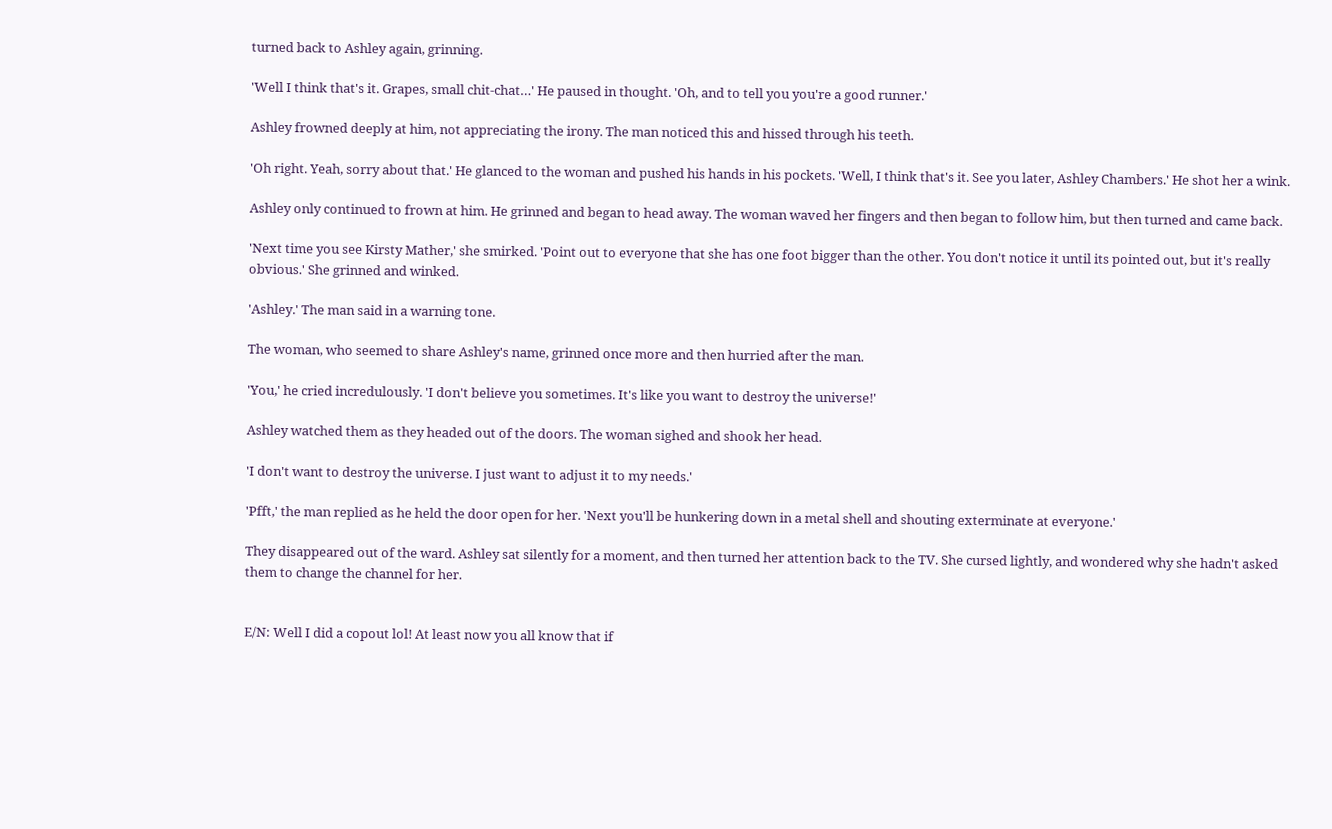turned back to Ashley again, grinning.

'Well I think that's it. Grapes, small chit-chat…' He paused in thought. 'Oh, and to tell you you're a good runner.'

Ashley frowned deeply at him, not appreciating the irony. The man noticed this and hissed through his teeth.

'Oh right. Yeah, sorry about that.' He glanced to the woman and pushed his hands in his pockets. 'Well, I think that's it. See you later, Ashley Chambers.' He shot her a wink.

Ashley only continued to frown at him. He grinned and began to head away. The woman waved her fingers and then began to follow him, but then turned and came back.

'Next time you see Kirsty Mather,' she smirked. 'Point out to everyone that she has one foot bigger than the other. You don't notice it until its pointed out, but it's really obvious.' She grinned and winked.

'Ashley.' The man said in a warning tone.

The woman, who seemed to share Ashley's name, grinned once more and then hurried after the man.

'You,' he cried incredulously. 'I don't believe you sometimes. It's like you want to destroy the universe!'

Ashley watched them as they headed out of the doors. The woman sighed and shook her head.

'I don't want to destroy the universe. I just want to adjust it to my needs.'

'Pfft,' the man replied as he held the door open for her. 'Next you'll be hunkering down in a metal shell and shouting exterminate at everyone.'

They disappeared out of the ward. Ashley sat silently for a moment, and then turned her attention back to the TV. She cursed lightly, and wondered why she hadn't asked them to change the channel for her.


E/N: Well I did a copout lol! At least now you all know that if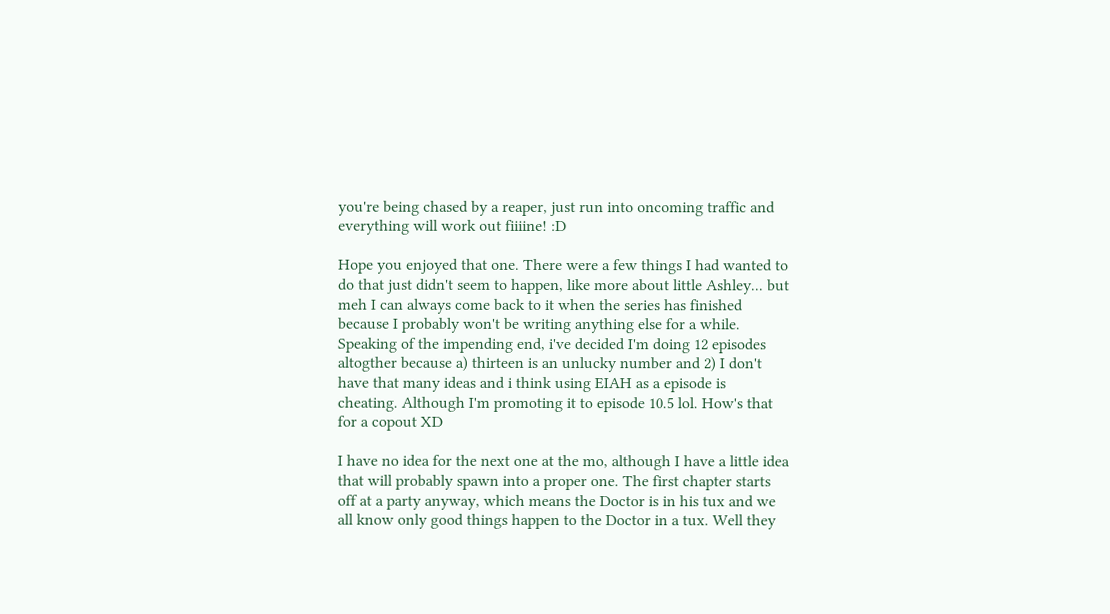you're being chased by a reaper, just run into oncoming traffic and everything will work out fiiiine! :D

Hope you enjoyed that one. There were a few things I had wanted to do that just didn't seem to happen, like more about little Ashley... but meh I can always come back to it when the series has finished because I probably won't be writing anything else for a while. Speaking of the impending end, i've decided I'm doing 12 episodes altogther because a) thirteen is an unlucky number and 2) I don't have that many ideas and i think using EIAH as a episode is cheating. Although I'm promoting it to episode 10.5 lol. How's that for a copout XD

I have no idea for the next one at the mo, although I have a little idea that will probably spawn into a proper one. The first chapter starts off at a party anyway, which means the Doctor is in his tux and we all know only good things happen to the Doctor in a tux. Well they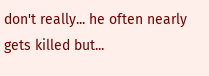don't really... he often nearly gets killed but...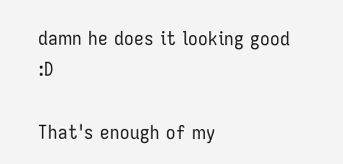damn he does it looking good :D

That's enough of my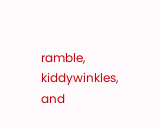ramble, kiddywinkles, and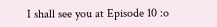I shall see you at Episode 10 :o